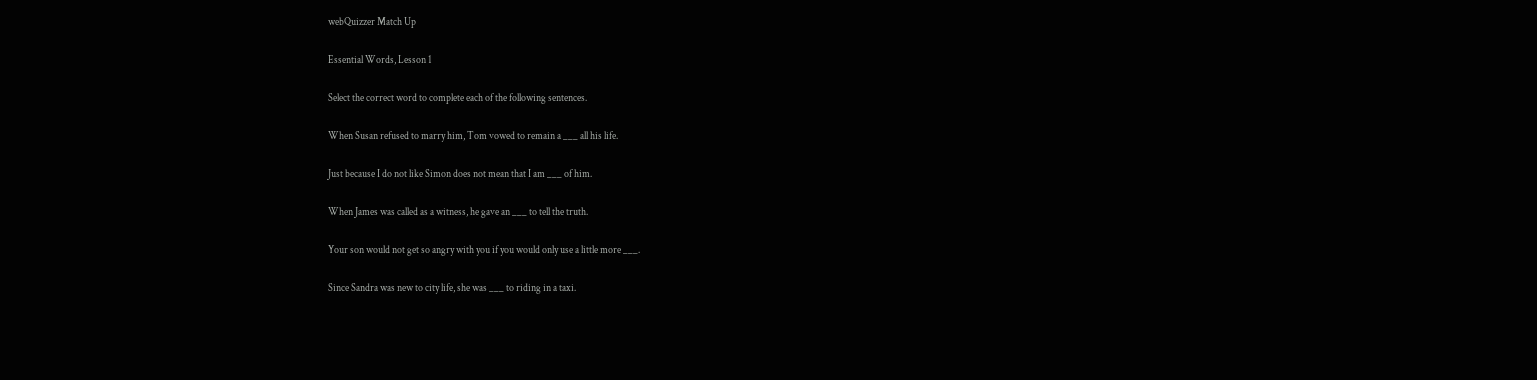webQuizzer Match Up

Essential Words, Lesson 1

Select the correct word to complete each of the following sentences.

When Susan refused to marry him, Tom vowed to remain a ___ all his life.

Just because I do not like Simon does not mean that I am ___ of him.

When James was called as a witness, he gave an ___ to tell the truth.

Your son would not get so angry with you if you would only use a little more ___.

Since Sandra was new to city life, she was ___ to riding in a taxi.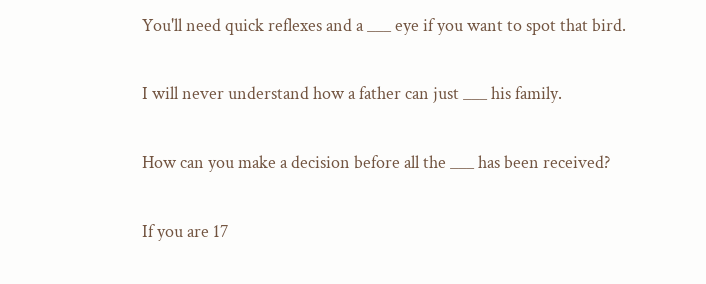You'll need quick reflexes and a ___ eye if you want to spot that bird.

I will never understand how a father can just ___ his family.

How can you make a decision before all the ___ has been received?

If you are 17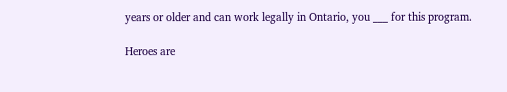years or older and can work legally in Ontario, you ___ for this program.

Heroes are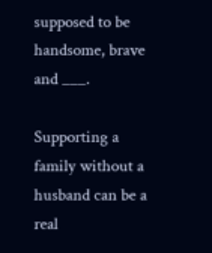supposed to be handsome, brave and ___.

Supporting a family without a husband can be a real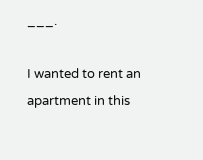___.

I wanted to rent an apartment in this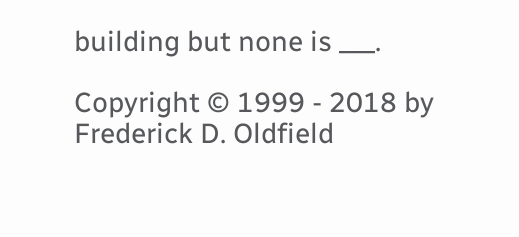building but none is ___.

Copyright © 1999 - 2018 by Frederick D. Oldfield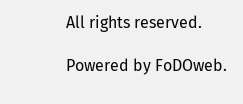All rights reserved.

Powered by FoDOweb.